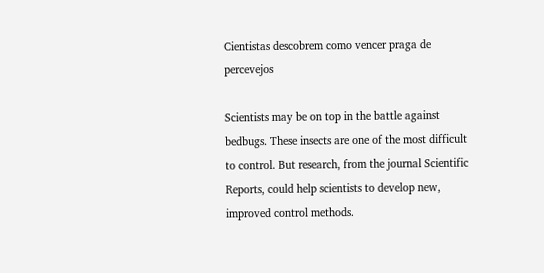Cientistas descobrem como vencer praga de percevejos

Scientists may be on top in the battle against bedbugs. These insects are one of the most difficult to control. But research, from the journal Scientific Reports, could help scientists to develop new, improved control methods.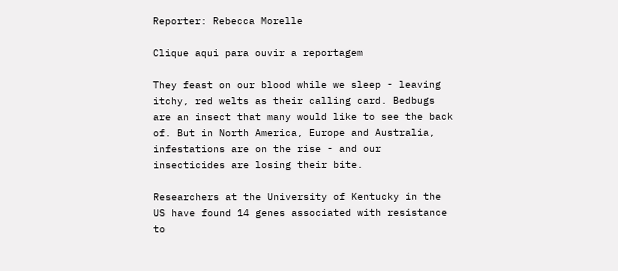Reporter: Rebecca Morelle

Clique aqui para ouvir a reportagem

They feast on our blood while we sleep - leaving itchy, red welts as their calling card. Bedbugs are an insect that many would like to see the back of. But in North America, Europe and Australia, infestations are on the rise - and our insecticides are losing their bite.

Researchers at the University of Kentucky in the US have found 14 genes associated with resistance to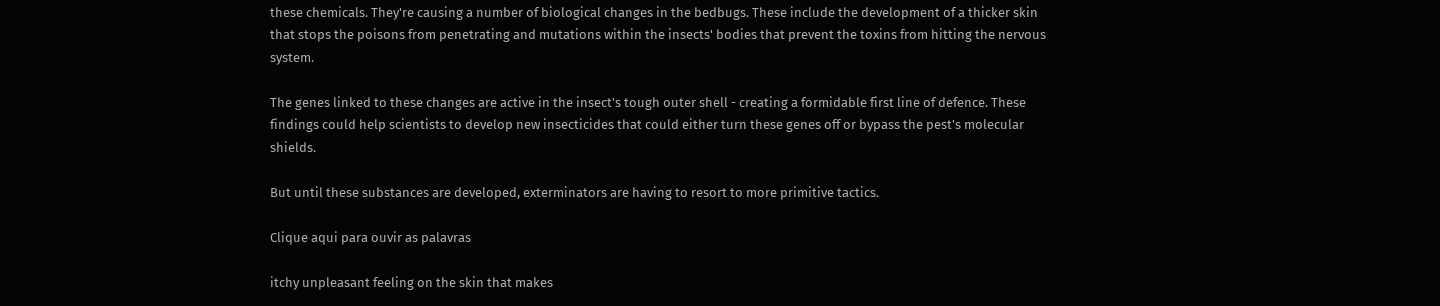these chemicals. They're causing a number of biological changes in the bedbugs. These include the development of a thicker skin that stops the poisons from penetrating and mutations within the insects' bodies that prevent the toxins from hitting the nervous system.

The genes linked to these changes are active in the insect's tough outer shell - creating a formidable first line of defence. These findings could help scientists to develop new insecticides that could either turn these genes off or bypass the pest's molecular shields.

But until these substances are developed, exterminators are having to resort to more primitive tactics.

Clique aqui para ouvir as palavras

itchy unpleasant feeling on the skin that makes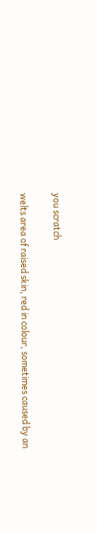you scratch

welts area of raised skin, red in colour, sometimes caused by an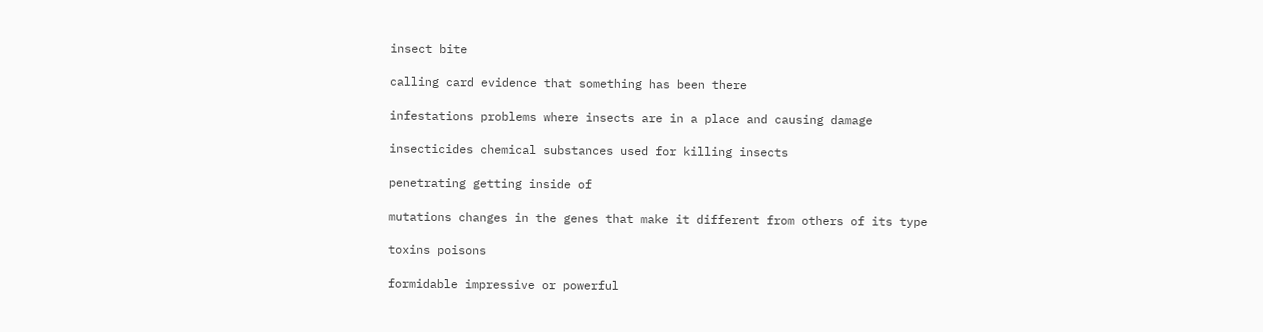insect bite

calling card evidence that something has been there

infestations problems where insects are in a place and causing damage

insecticides chemical substances used for killing insects

penetrating getting inside of

mutations changes in the genes that make it different from others of its type

toxins poisons

formidable impressive or powerful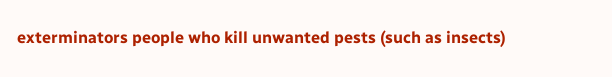exterminators people who kill unwanted pests (such as insects)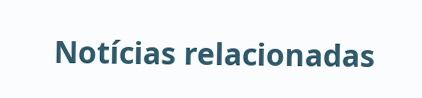Notícias relacionadas